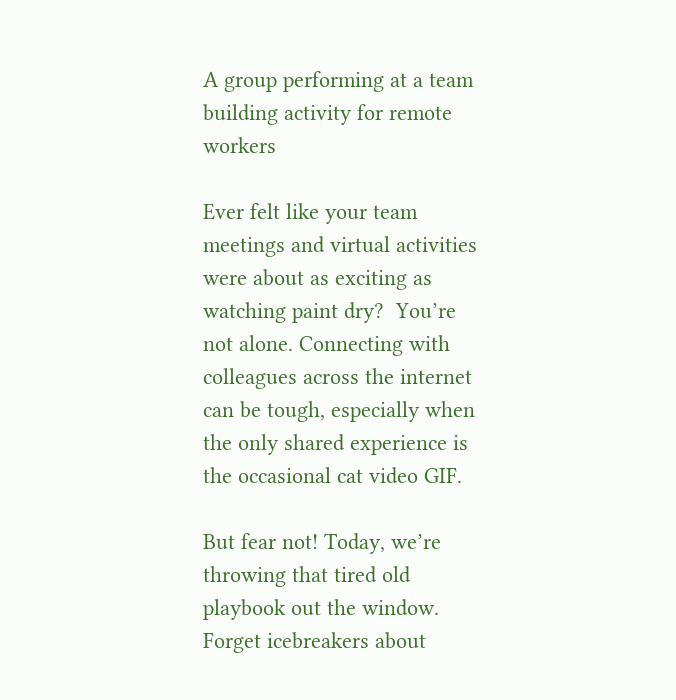A group performing at a team building activity for remote workers

Ever felt like your team meetings and virtual activities were about as exciting as watching paint dry?  You’re not alone. Connecting with colleagues across the internet can be tough, especially when the only shared experience is the occasional cat video GIF.

But fear not! Today, we’re throwing that tired old playbook out the window. Forget icebreakers about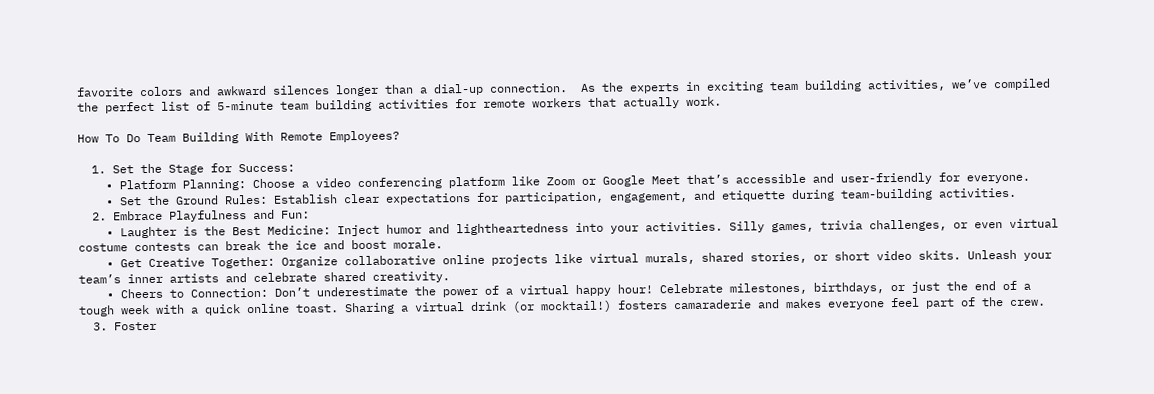favorite colors and awkward silences longer than a dial-up connection.  As the experts in exciting team building activities, we’ve compiled the perfect list of 5-minute team building activities for remote workers that actually work.

How To Do Team Building With Remote Employees?

  1. Set the Stage for Success:
    • Platform Planning: Choose a video conferencing platform like Zoom or Google Meet that’s accessible and user-friendly for everyone.
    • Set the Ground Rules: Establish clear expectations for participation, engagement, and etiquette during team-building activities.
  2. Embrace Playfulness and Fun:
    • Laughter is the Best Medicine: Inject humor and lightheartedness into your activities. Silly games, trivia challenges, or even virtual costume contests can break the ice and boost morale.
    • Get Creative Together: Organize collaborative online projects like virtual murals, shared stories, or short video skits. Unleash your team’s inner artists and celebrate shared creativity.
    • Cheers to Connection: Don’t underestimate the power of a virtual happy hour! Celebrate milestones, birthdays, or just the end of a tough week with a quick online toast. Sharing a virtual drink (or mocktail!) fosters camaraderie and makes everyone feel part of the crew.
  3. Foster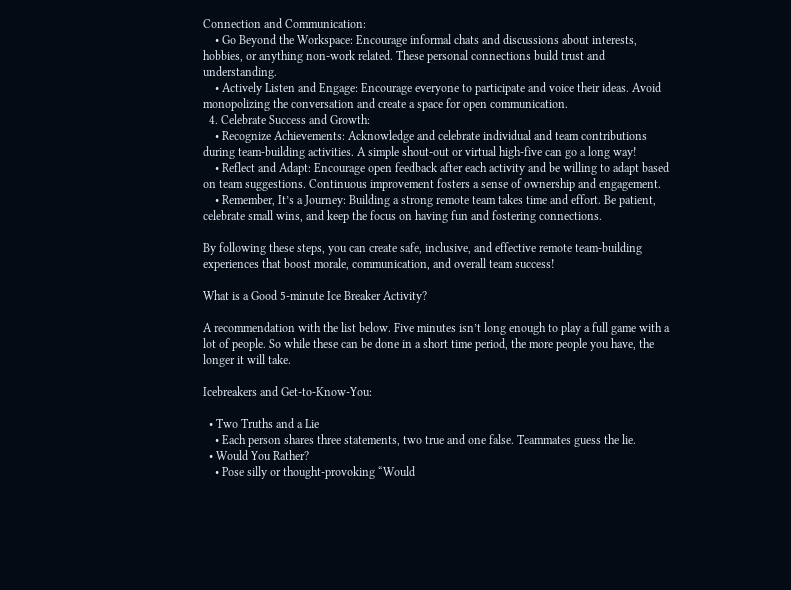Connection and Communication:
    • Go Beyond the Workspace: Encourage informal chats and discussions about interests, hobbies, or anything non-work related. These personal connections build trust and understanding.
    • Actively Listen and Engage: Encourage everyone to participate and voice their ideas. Avoid monopolizing the conversation and create a space for open communication.
  4. Celebrate Success and Growth:
    • Recognize Achievements: Acknowledge and celebrate individual and team contributions during team-building activities. A simple shout-out or virtual high-five can go a long way!
    • Reflect and Adapt: Encourage open feedback after each activity and be willing to adapt based on team suggestions. Continuous improvement fosters a sense of ownership and engagement.
    • Remember, It’s a Journey: Building a strong remote team takes time and effort. Be patient, celebrate small wins, and keep the focus on having fun and fostering connections.

By following these steps, you can create safe, inclusive, and effective remote team-building experiences that boost morale, communication, and overall team success!

What is a Good 5-minute Ice Breaker Activity?

A recommendation with the list below. Five minutes isn’t long enough to play a full game with a lot of people. So while these can be done in a short time period, the more people you have, the longer it will take.

Icebreakers and Get-to-Know-You:

  • Two Truths and a Lie
    • Each person shares three statements, two true and one false. Teammates guess the lie.
  • Would You Rather?
    • Pose silly or thought-provoking “Would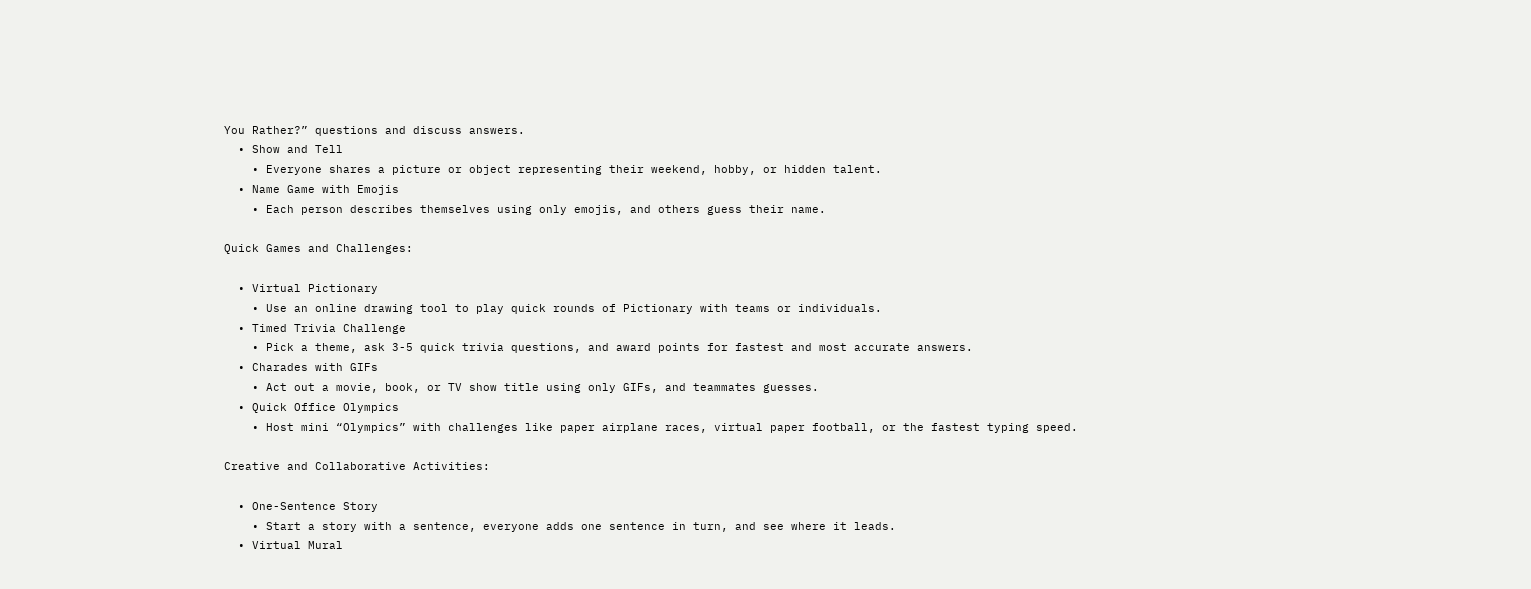You Rather?” questions and discuss answers.
  • Show and Tell
    • Everyone shares a picture or object representing their weekend, hobby, or hidden talent.
  • Name Game with Emojis
    • Each person describes themselves using only emojis, and others guess their name.

Quick Games and Challenges:

  • Virtual Pictionary
    • Use an online drawing tool to play quick rounds of Pictionary with teams or individuals.
  • Timed Trivia Challenge
    • Pick a theme, ask 3-5 quick trivia questions, and award points for fastest and most accurate answers.
  • Charades with GIFs
    • Act out a movie, book, or TV show title using only GIFs, and teammates guesses.
  • Quick Office Olympics
    • Host mini “Olympics” with challenges like paper airplane races, virtual paper football, or the fastest typing speed.

Creative and Collaborative Activities:

  • One-Sentence Story
    • Start a story with a sentence, everyone adds one sentence in turn, and see where it leads.
  • Virtual Mural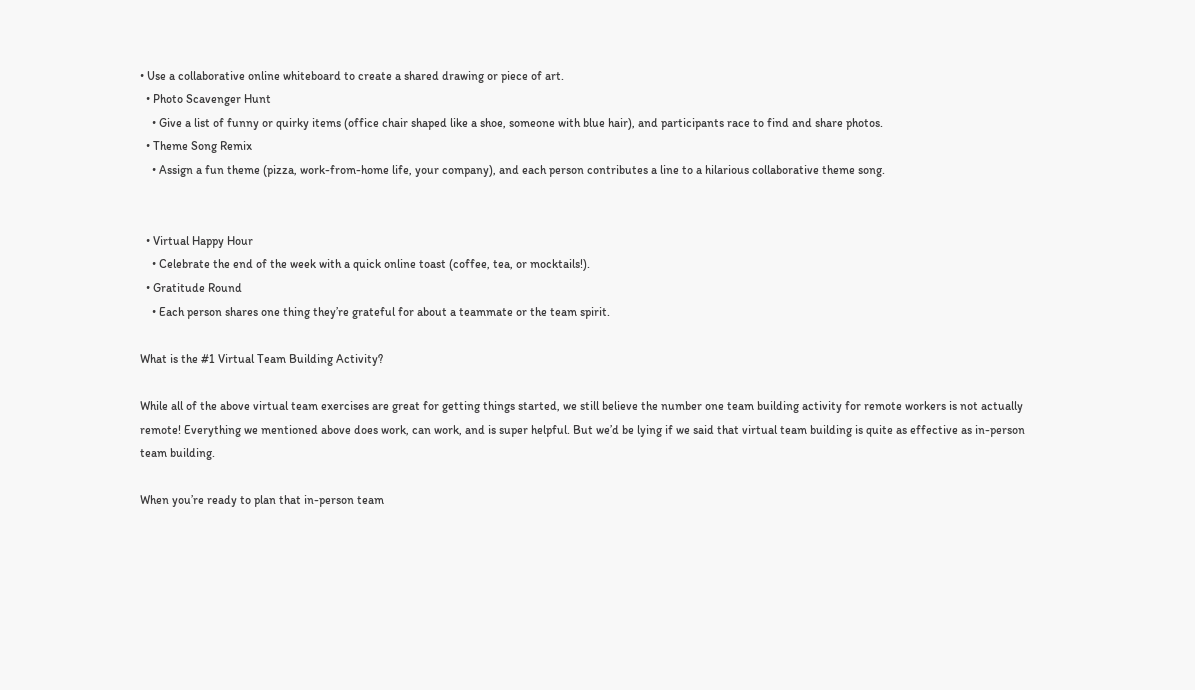• Use a collaborative online whiteboard to create a shared drawing or piece of art.
  • Photo Scavenger Hunt
    • Give a list of funny or quirky items (office chair shaped like a shoe, someone with blue hair), and participants race to find and share photos.
  • Theme Song Remix
    • Assign a fun theme (pizza, work-from-home life, your company), and each person contributes a line to a hilarious collaborative theme song.


  • Virtual Happy Hour
    • Celebrate the end of the week with a quick online toast (coffee, tea, or mocktails!).
  • Gratitude Round
    • Each person shares one thing they’re grateful for about a teammate or the team spirit.

What is the #1 Virtual Team Building Activity?

While all of the above virtual team exercises are great for getting things started, we still believe the number one team building activity for remote workers is not actually remote! Everything we mentioned above does work, can work, and is super helpful. But we’d be lying if we said that virtual team building is quite as effective as in-person team building.

When you’re ready to plan that in-person team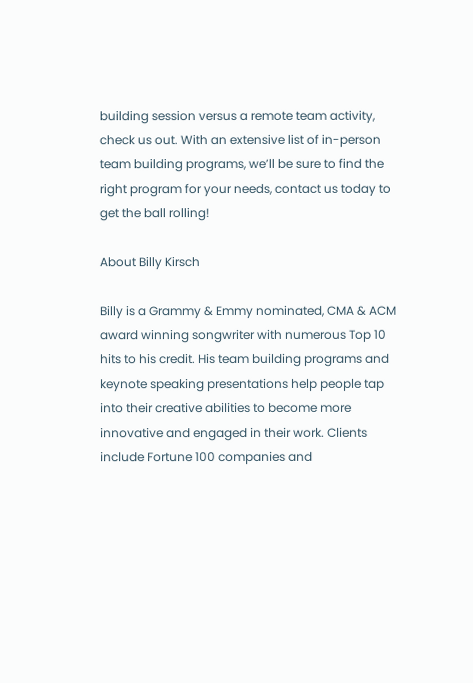building session versus a remote team activity, check us out. With an extensive list of in-person team building programs, we’ll be sure to find the right program for your needs, contact us today to get the ball rolling!

About Billy Kirsch

Billy is a Grammy & Emmy nominated, CMA & ACM award winning songwriter with numerous Top 10 hits to his credit. His team building programs and keynote speaking presentations help people tap into their creative abilities to become more innovative and engaged in their work. Clients include Fortune 100 companies and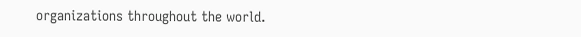organizations throughout the world.